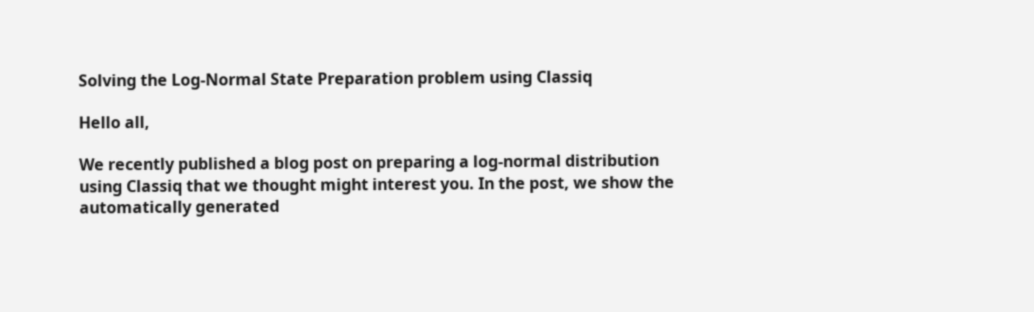Solving the Log-Normal State Preparation problem using Classiq

Hello all,

We recently published a blog post on preparing a log-normal distribution using Classiq that we thought might interest you. In the post, we show the automatically generated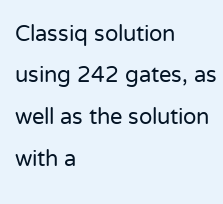Classiq solution using 242 gates, as well as the solution with a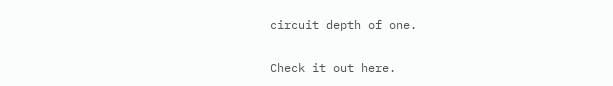circuit depth of one.

Check it out here.